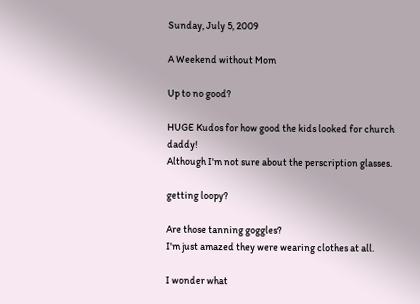Sunday, July 5, 2009

A Weekend without Mom

Up to no good?

HUGE Kudos for how good the kids looked for church daddy!
Although I'm not sure about the perscription glasses.

getting loopy?

Are those tanning goggles?
I'm just amazed they were wearing clothes at all.

I wonder what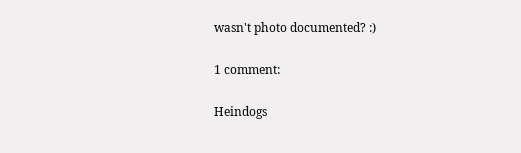wasn't photo documented? :)

1 comment:

Heindogs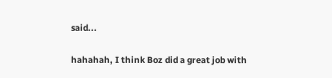said...

hahahah, I think Boz did a great job with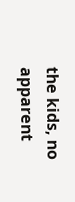the kids, no apparent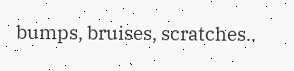bumps, bruises, scratches..